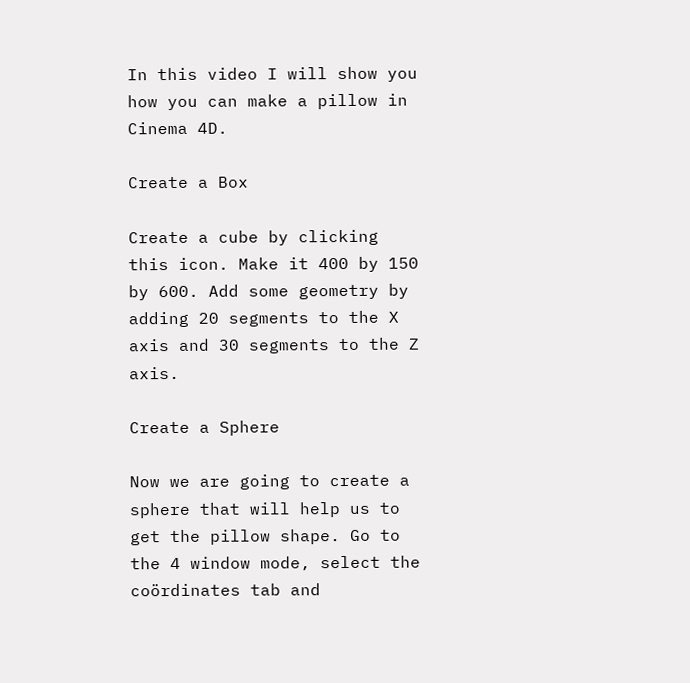In this video I will show you how you can make a pillow in Cinema 4D.

Create a Box

Create a cube by clicking this icon. Make it 400 by 150 by 600. Add some geometry by adding 20 segments to the X axis and 30 segments to the Z axis.

Create a Sphere

Now we are going to create a sphere that will help us to get the pillow shape. Go to the 4 window mode, select the coördinates tab and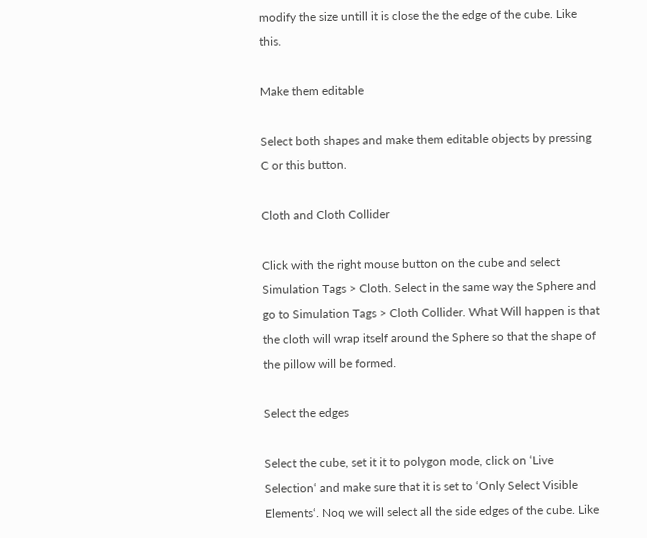modify the size untill it is close the the edge of the cube. Like this.

Make them editable

Select both shapes and make them editable objects by pressing C or this button.

Cloth and Cloth Collider

Click with the right mouse button on the cube and select Simulation Tags > Cloth. Select in the same way the Sphere and go to Simulation Tags > Cloth Collider. What Will happen is that the cloth will wrap itself around the Sphere so that the shape of the pillow will be formed.

Select the edges

Select the cube, set it it to polygon mode, click on ‘Live Selection‘ and make sure that it is set to ‘Only Select Visible Elements‘. Noq we will select all the side edges of the cube. Like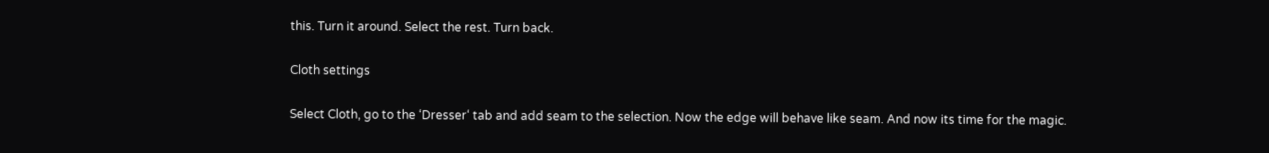this. Turn it around. Select the rest. Turn back.

Cloth settings

Select Cloth, go to the ‘Dresser‘ tab and add seam to the selection. Now the edge will behave like seam. And now its time for the magic.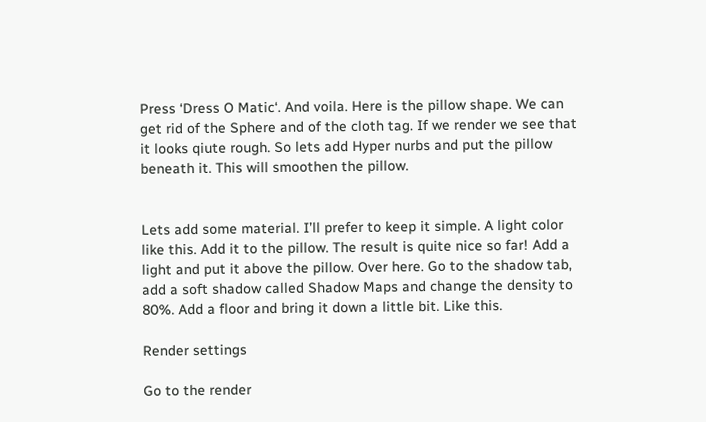Press ‘Dress O Matic‘. And voila. Here is the pillow shape. We can get rid of the Sphere and of the cloth tag. If we render we see that it looks qiute rough. So lets add Hyper nurbs and put the pillow beneath it. This will smoothen the pillow.


Lets add some material. I’ll prefer to keep it simple. A light color like this. Add it to the pillow. The result is quite nice so far! Add a light and put it above the pillow. Over here. Go to the shadow tab, add a soft shadow called Shadow Maps and change the density to 80%. Add a floor and bring it down a little bit. Like this.

Render settings

Go to the render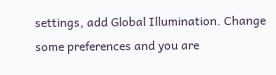settings, add Global Illumination. Change some preferences and you are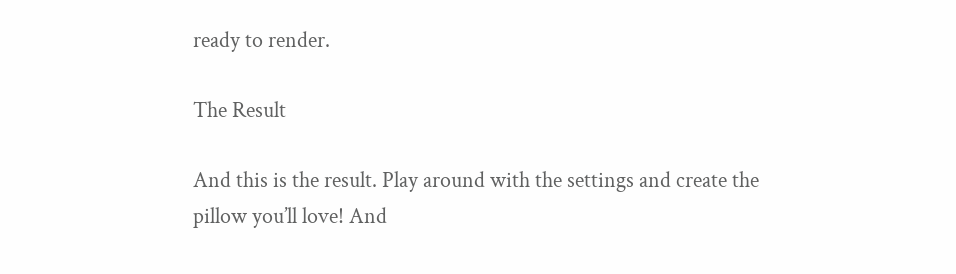ready to render.

The Result

And this is the result. Play around with the settings and create the pillow you’ll love! And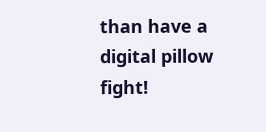than have a digital pillow fight!